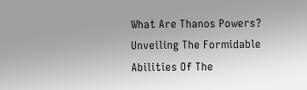What Are Thanos Powers? Unveiling The Formidable Abilities Of The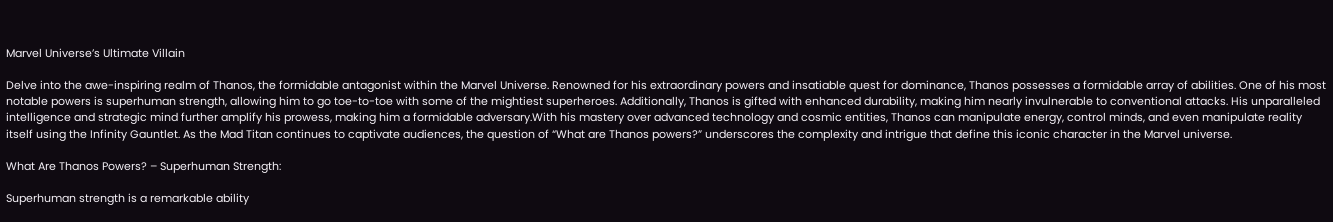Marvel Universe’s Ultimate Villain

Delve into the awe-inspiring realm of Thanos, the formidable antagonist within the Marvel Universe. Renowned for his extraordinary powers and insatiable quest for dominance, Thanos possesses a formidable array of abilities. One of his most notable powers is superhuman strength, allowing him to go toe-to-toe with some of the mightiest superheroes. Additionally, Thanos is gifted with enhanced durability, making him nearly invulnerable to conventional attacks. His unparalleled intelligence and strategic mind further amplify his prowess, making him a formidable adversary.With his mastery over advanced technology and cosmic entities, Thanos can manipulate energy, control minds, and even manipulate reality itself using the Infinity Gauntlet. As the Mad Titan continues to captivate audiences, the question of “What are Thanos powers?” underscores the complexity and intrigue that define this iconic character in the Marvel universe.

What Are Thanos Powers? – Superhuman Strength:

Superhuman strength is a remarkable ability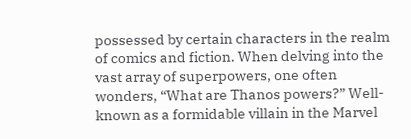possessed by certain characters in the realm of comics and fiction. When delving into the vast array of superpowers, one often wonders, “What are Thanos powers?” Well-known as a formidable villain in the Marvel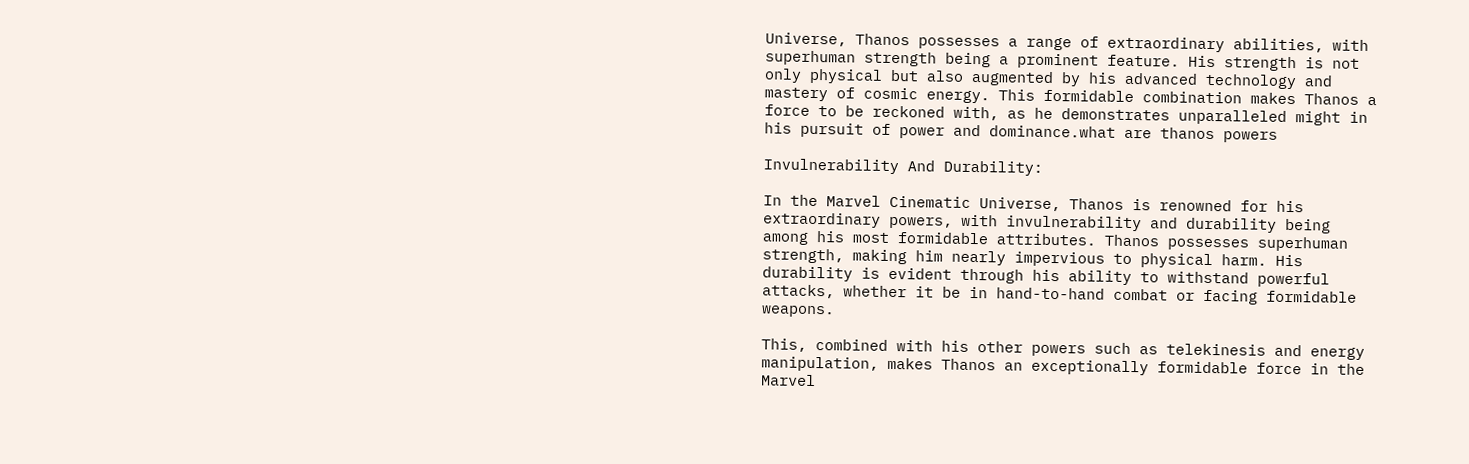Universe, Thanos possesses a range of extraordinary abilities, with superhuman strength being a prominent feature. His strength is not only physical but also augmented by his advanced technology and mastery of cosmic energy. This formidable combination makes Thanos a force to be reckoned with, as he demonstrates unparalleled might in his pursuit of power and dominance.what are thanos powers

Invulnerability And Durability:

In the Marvel Cinematic Universe, Thanos is renowned for his extraordinary powers, with invulnerability and durability being among his most formidable attributes. Thanos possesses superhuman strength, making him nearly impervious to physical harm. His durability is evident through his ability to withstand powerful attacks, whether it be in hand-to-hand combat or facing formidable weapons.

This, combined with his other powers such as telekinesis and energy manipulation, makes Thanos an exceptionally formidable force in the Marvel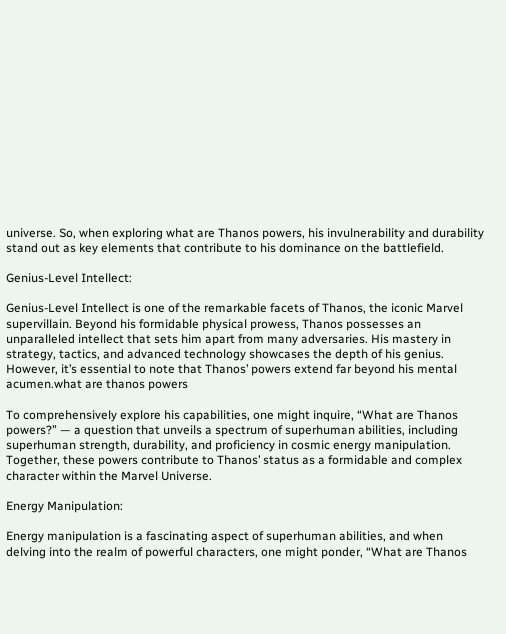universe. So, when exploring what are Thanos powers, his invulnerability and durability stand out as key elements that contribute to his dominance on the battlefield.

Genius-Level Intellect:

Genius-Level Intellect is one of the remarkable facets of Thanos, the iconic Marvel supervillain. Beyond his formidable physical prowess, Thanos possesses an unparalleled intellect that sets him apart from many adversaries. His mastery in strategy, tactics, and advanced technology showcases the depth of his genius. However, it’s essential to note that Thanos’ powers extend far beyond his mental acumen.what are thanos powers

To comprehensively explore his capabilities, one might inquire, “What are Thanos powers?” — a question that unveils a spectrum of superhuman abilities, including superhuman strength, durability, and proficiency in cosmic energy manipulation. Together, these powers contribute to Thanos’ status as a formidable and complex character within the Marvel Universe.

Energy Manipulation:

Energy manipulation is a fascinating aspect of superhuman abilities, and when delving into the realm of powerful characters, one might ponder, “What are Thanos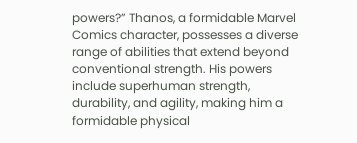powers?” Thanos, a formidable Marvel Comics character, possesses a diverse range of abilities that extend beyond conventional strength. His powers include superhuman strength, durability, and agility, making him a formidable physical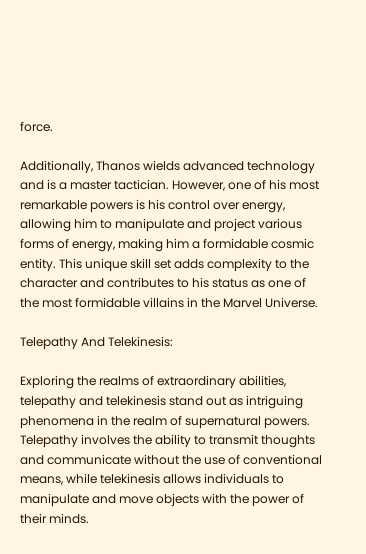force.

Additionally, Thanos wields advanced technology and is a master tactician. However, one of his most remarkable powers is his control over energy, allowing him to manipulate and project various forms of energy, making him a formidable cosmic entity. This unique skill set adds complexity to the character and contributes to his status as one of the most formidable villains in the Marvel Universe.

Telepathy And Telekinesis:

Exploring the realms of extraordinary abilities, telepathy and telekinesis stand out as intriguing phenomena in the realm of supernatural powers. Telepathy involves the ability to transmit thoughts and communicate without the use of conventional means, while telekinesis allows individuals to manipulate and move objects with the power of their minds.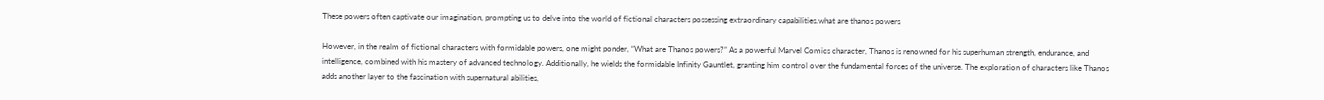These powers often captivate our imagination, prompting us to delve into the world of fictional characters possessing extraordinary capabilities.what are thanos powers

However, in the realm of fictional characters with formidable powers, one might ponder, “What are Thanos powers?” As a powerful Marvel Comics character, Thanos is renowned for his superhuman strength, endurance, and intelligence, combined with his mastery of advanced technology. Additionally, he wields the formidable Infinity Gauntlet, granting him control over the fundamental forces of the universe. The exploration of characters like Thanos adds another layer to the fascination with supernatural abilities,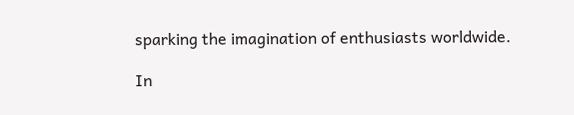sparking the imagination of enthusiasts worldwide.

In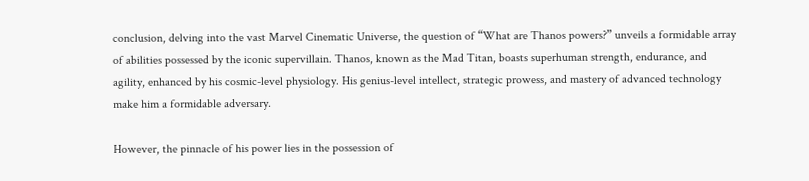conclusion, delving into the vast Marvel Cinematic Universe, the question of “What are Thanos powers?” unveils a formidable array of abilities possessed by the iconic supervillain. Thanos, known as the Mad Titan, boasts superhuman strength, endurance, and agility, enhanced by his cosmic-level physiology. His genius-level intellect, strategic prowess, and mastery of advanced technology make him a formidable adversary.

However, the pinnacle of his power lies in the possession of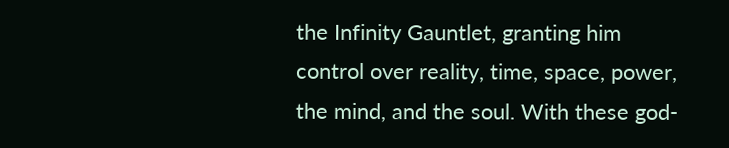the Infinity Gauntlet, granting him control over reality, time, space, power, the mind, and the soul. With these god-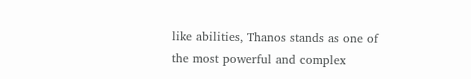like abilities, Thanos stands as one of the most powerful and complex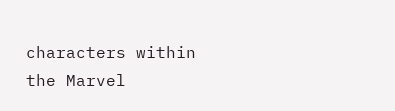characters within the Marvel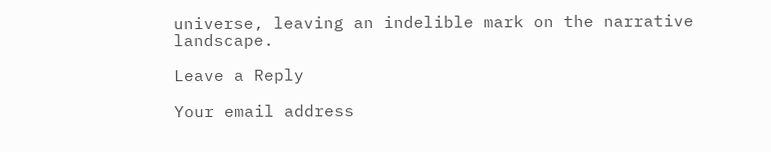universe, leaving an indelible mark on the narrative landscape.

Leave a Reply

Your email address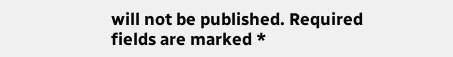will not be published. Required fields are marked *